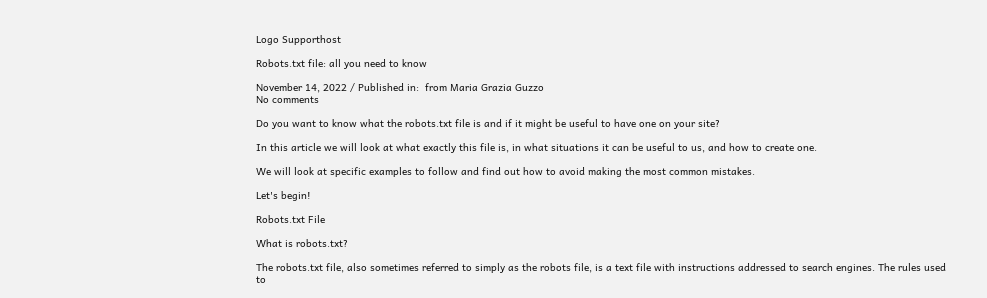Logo Supporthost

Robots.txt file: all you need to know

November 14, 2022 / Published in:  from Maria Grazia Guzzo
No comments

Do you want to know what the robots.txt file is and if it might be useful to have one on your site?

In this article we will look at what exactly this file is, in what situations it can be useful to us, and how to create one.

We will look at specific examples to follow and find out how to avoid making the most common mistakes.

Let's begin!

Robots.txt File

What is robots.txt?

The robots.txt file, also sometimes referred to simply as the robots file, is a text file with instructions addressed to search engines. The rules used to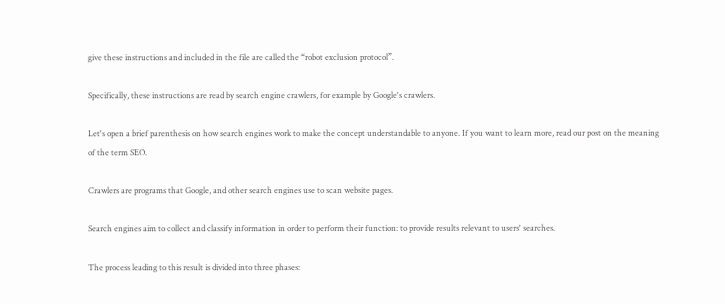give these instructions and included in the file are called the “robot exclusion protocol”.

Specifically, these instructions are read by search engine crawlers, for example by Google's crawlers.

Let's open a brief parenthesis on how search engines work to make the concept understandable to anyone. If you want to learn more, read our post on the meaning of the term SEO.

Crawlers are programs that Google, and other search engines use to scan website pages.

Search engines aim to collect and classify information in order to perform their function: to provide results relevant to users' searches.

The process leading to this result is divided into three phases: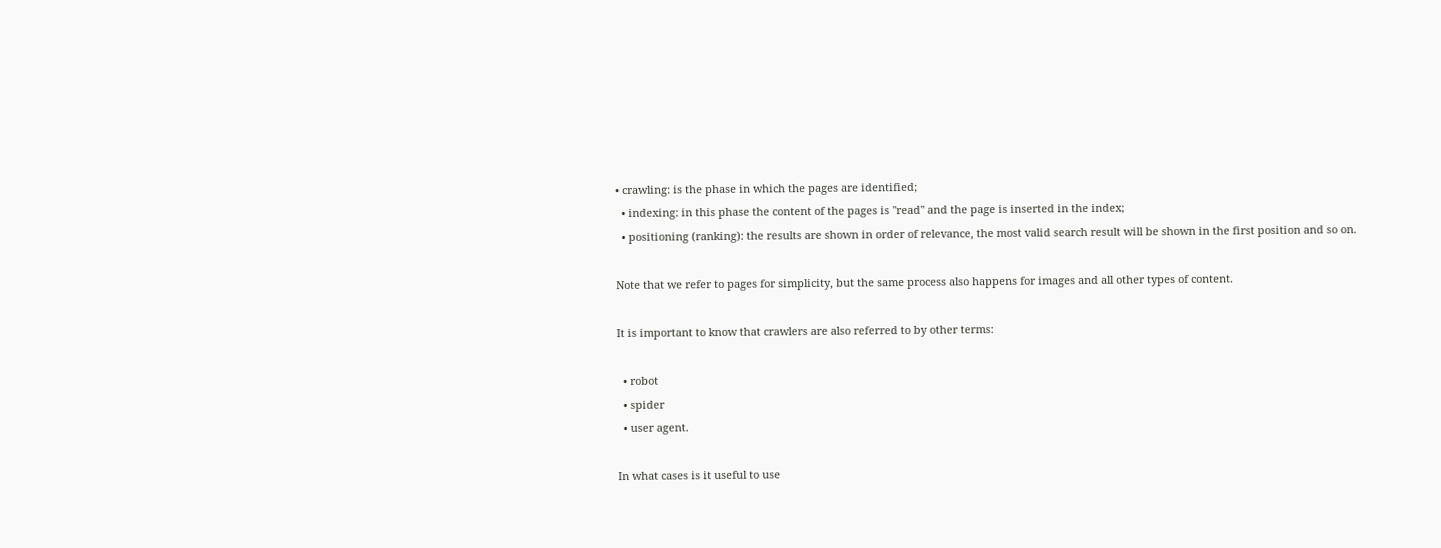• crawling: is the phase in which the pages are identified;
  • indexing: in this phase the content of the pages is "read" and the page is inserted in the index;
  • positioning (ranking): the results are shown in order of relevance, the most valid search result will be shown in the first position and so on.

Note that we refer to pages for simplicity, but the same process also happens for images and all other types of content.

It is important to know that crawlers are also referred to by other terms:

  • robot
  • spider
  • user agent.

In what cases is it useful to use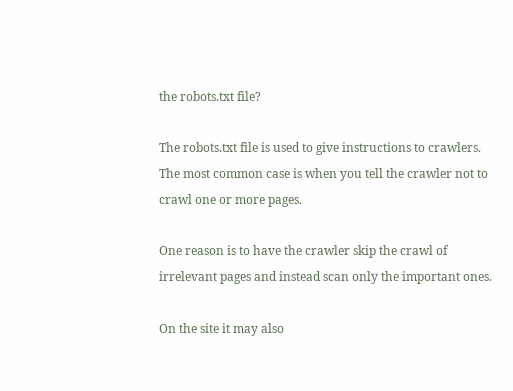the robots.txt file?

The robots.txt file is used to give instructions to crawlers. The most common case is when you tell the crawler not to crawl one or more pages.

One reason is to have the crawler skip the crawl of irrelevant pages and instead scan only the important ones.

On the site it may also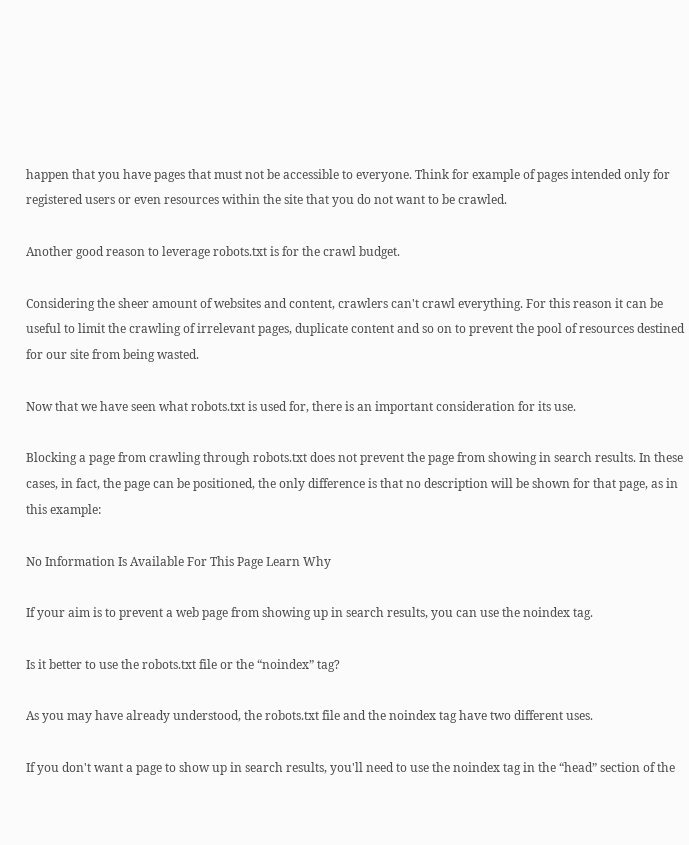happen that you have pages that must not be accessible to everyone. Think for example of pages intended only for registered users or even resources within the site that you do not want to be crawled.

Another good reason to leverage robots.txt is for the crawl budget.

Considering the sheer amount of websites and content, crawlers can't crawl everything. For this reason it can be useful to limit the crawling of irrelevant pages, duplicate content and so on to prevent the pool of resources destined for our site from being wasted.

Now that we have seen what robots.txt is used for, there is an important consideration for its use.

Blocking a page from crawling through robots.txt does not prevent the page from showing in search results. In these cases, in fact, the page can be positioned, the only difference is that no description will be shown for that page, as in this example:

No Information Is Available For This Page Learn Why

If your aim is to prevent a web page from showing up in search results, you can use the noindex tag.

Is it better to use the robots.txt file or the “noindex” tag?

As you may have already understood, the robots.txt file and the noindex tag have two different uses.

If you don't want a page to show up in search results, you'll need to use the noindex tag in the “head” section of the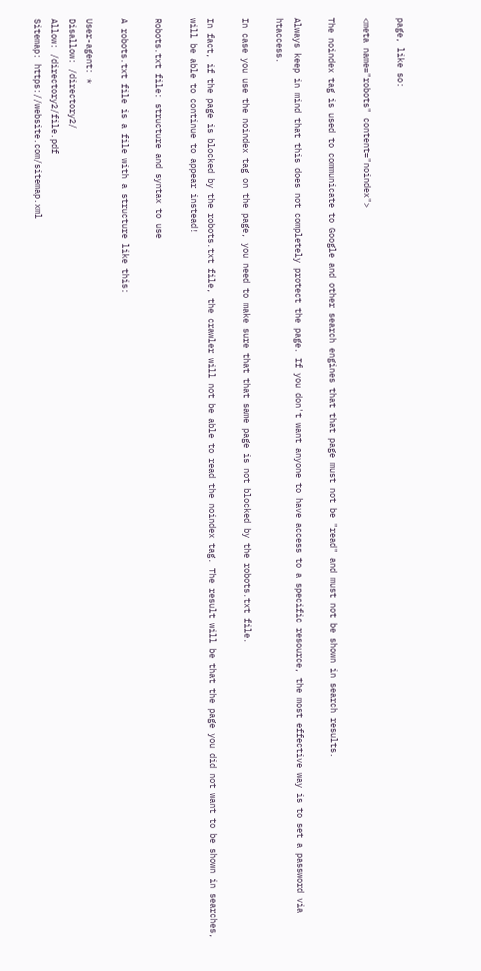page, like so:

<meta name="robots" content="noindex">

The noindex tag is used to communicate to Google and other search engines that that page must not be "read" and must not be shown in search results.

Always keep in mind that this does not completely protect the page. If you don't want anyone to have access to a specific resource, the most effective way is to set a password via htaccess.

In case you use the noindex tag on the page, you need to make sure that that same page is not blocked by the robots.txt file.

In fact, if the page is blocked by the robots.txt file, the crawler will not be able to read the noindex tag. The result will be that the page you did not want to be shown in searches, will be able to continue to appear instead!

Robots.txt file: structure and syntax to use

A robots.txt file is a file with a structure like this:

User-agent: *
Disallow: /directory2/
Allow: /directory2/file.pdf
Sitemap: https://website.com/sitemap.xml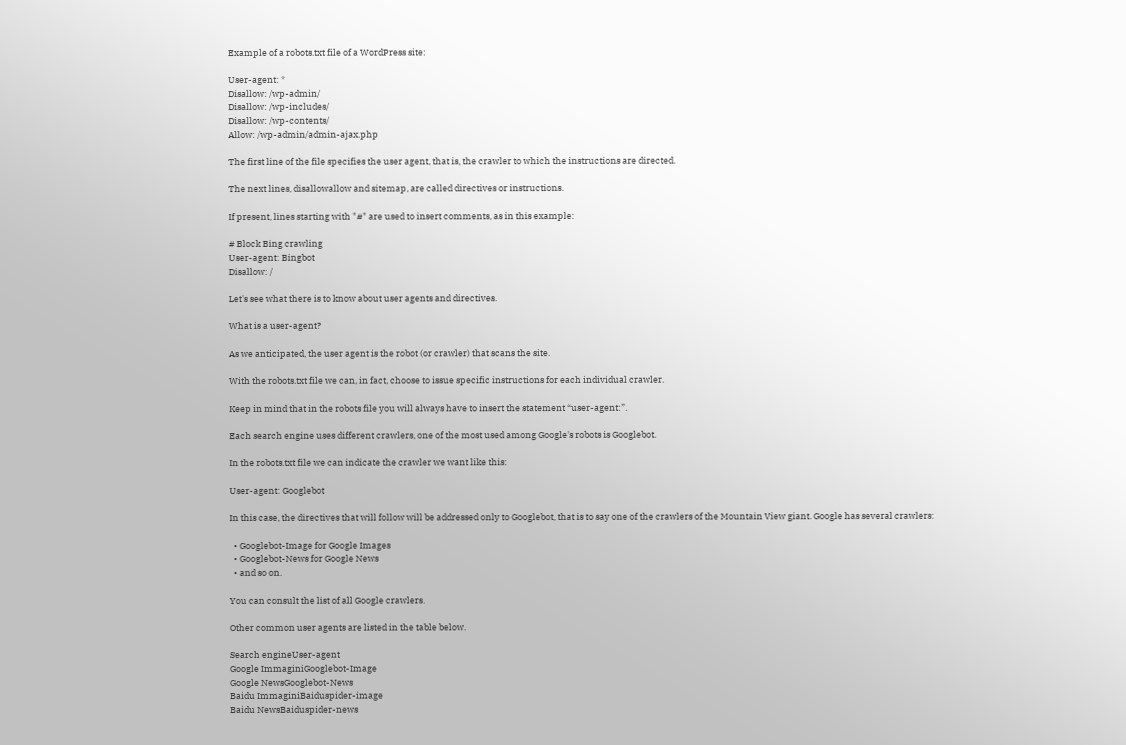Example of a robots.txt file of a WordPress site:

User-agent: *
Disallow: /wp-admin/
Disallow: /wp-includes/
Disallow: /wp-contents/
Allow: /wp-admin/admin-ajax.php

The first line of the file specifies the user agent, that is, the crawler to which the instructions are directed.

The next lines, disallowallow and sitemap, are called directives or instructions.

If present, lines starting with "#" are used to insert comments, as in this example:

# Block Bing crawling
User-agent: Bingbot
Disallow: /

Let's see what there is to know about user agents and directives.

What is a user-agent?

As we anticipated, the user agent is the robot (or crawler) that scans the site.

With the robots.txt file we can, in fact, choose to issue specific instructions for each individual crawler.

Keep in mind that in the robots file you will always have to insert the statement “user-agent:”.

Each search engine uses different crawlers, one of the most used among Google's robots is Googlebot.

In the robots.txt file we can indicate the crawler we want like this:

User-agent: Googlebot

In this case, the directives that will follow will be addressed only to Googlebot, that is to say one of the crawlers of the Mountain View giant. Google has several crawlers:

  • Googlebot-Image for Google Images
  • Googlebot-News for Google News
  • and so on.

You can consult the list of all Google crawlers.

Other common user agents are listed in the table below.

Search engineUser-agent
Google ImmaginiGooglebot-Image
Google NewsGooglebot-News
Baidu ImmaginiBaiduspider-image
Baidu NewsBaiduspider-news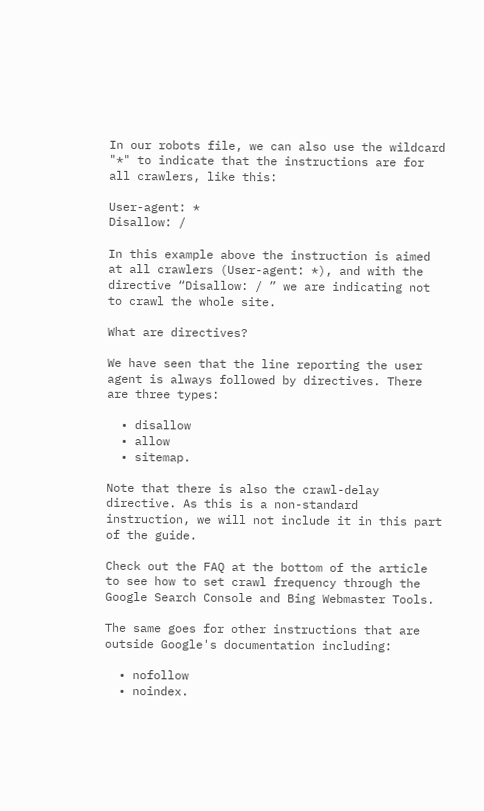In our robots file, we can also use the wildcard "*" to indicate that the instructions are for all crawlers, like this:

User-agent: *
Disallow: /

In this example above the instruction is aimed at all crawlers (User-agent: *), and with the directive “Disallow: / ” we are indicating not to crawl the whole site.

What are directives?

We have seen that the line reporting the user agent is always followed by directives. There are three types:

  • disallow
  • allow
  • sitemap.

Note that there is also the crawl-delay directive. As this is a non-standard instruction, we will not include it in this part of the guide.

Check out the FAQ at the bottom of the article to see how to set crawl frequency through the Google Search Console and Bing Webmaster Tools.

The same goes for other instructions that are outside Google's documentation including:

  • nofollow
  • noindex.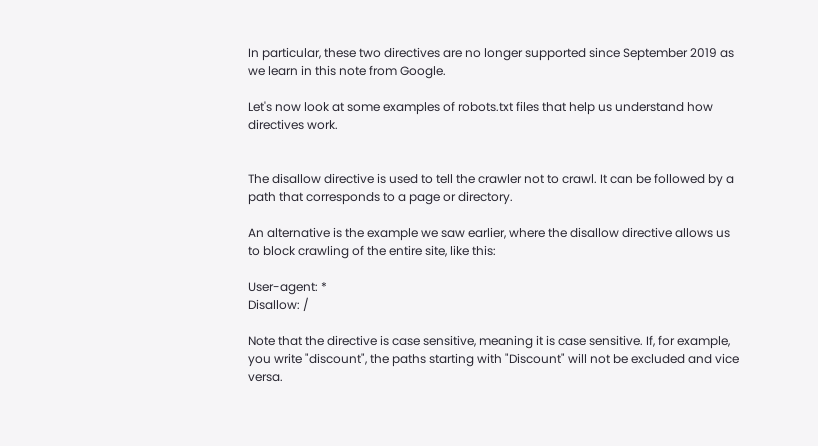In particular, these two directives are no longer supported since September 2019 as we learn in this note from Google.

Let's now look at some examples of robots.txt files that help us understand how directives work.


The disallow directive is used to tell the crawler not to crawl. It can be followed by a path that corresponds to a page or directory.

An alternative is the example we saw earlier, where the disallow directive allows us to block crawling of the entire site, like this:

User-agent: *
Disallow: /

Note that the directive is case sensitive, meaning it is case sensitive. If, for example, you write "discount", the paths starting with "Discount" will not be excluded and vice versa.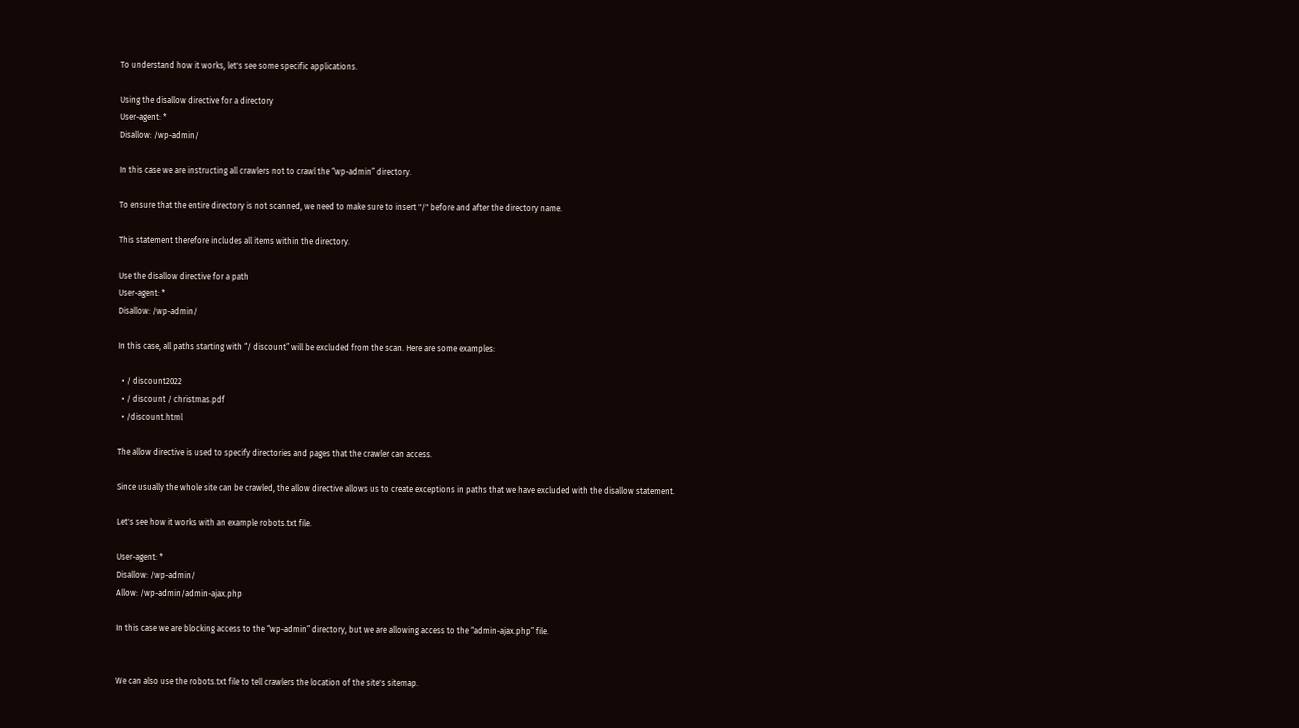To understand how it works, let's see some specific applications.

Using the disallow directive for a directory
User-agent: *
Disallow: /wp-admin/

In this case we are instructing all crawlers not to crawl the “wp-admin” directory.

To ensure that the entire directory is not scanned, we need to make sure to insert "/" before and after the directory name.

This statement therefore includes all items within the directory.

Use the disallow directive for a path
User-agent: *
Disallow: /wp-admin/

In this case, all paths starting with “/ discount” will be excluded from the scan. Here are some examples:

  • / discount2022
  • / discount / christmas.pdf
  • /discount.html

The allow directive is used to specify directories and pages that the crawler can access.

Since usually the whole site can be crawled, the allow directive allows us to create exceptions in paths that we have excluded with the disallow statement.

Let's see how it works with an example robots.txt file.

User-agent: *
Disallow: /wp-admin/
Allow: /wp-admin/admin-ajax.php

In this case we are blocking access to the “wp-admin” directory, but we are allowing access to the “admin-ajax.php” file.


We can also use the robots.txt file to tell crawlers the location of the site's sitemap.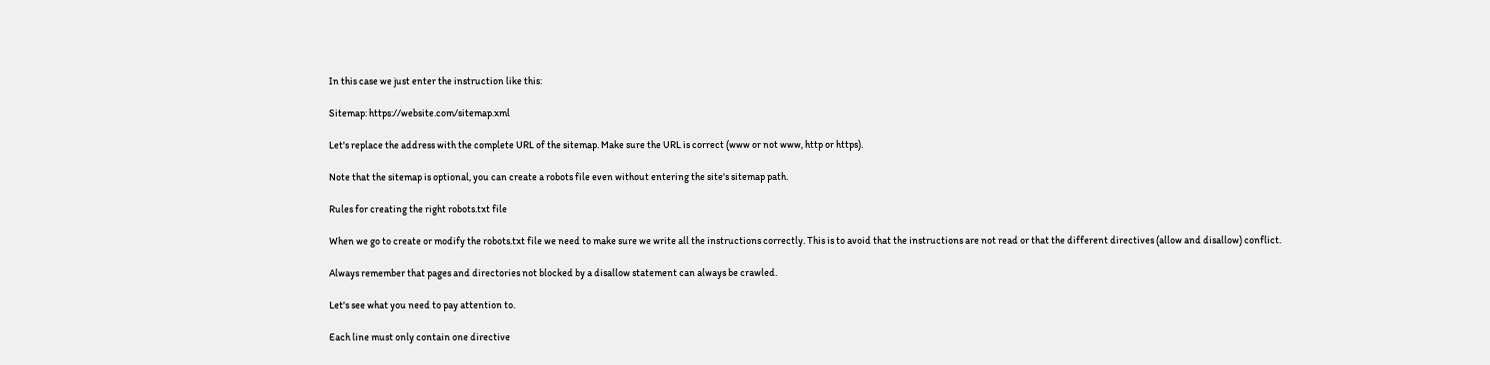In this case we just enter the instruction like this:

Sitemap: https://website.com/sitemap.xml

Let's replace the address with the complete URL of the sitemap. Make sure the URL is correct (www or not www, http or https).

Note that the sitemap is optional, you can create a robots file even without entering the site's sitemap path.

Rules for creating the right robots.txt file

When we go to create or modify the robots.txt file we need to make sure we write all the instructions correctly. This is to avoid that the instructions are not read or that the different directives (allow and disallow) conflict.

Always remember that pages and directories not blocked by a disallow statement can always be crawled.

Let's see what you need to pay attention to.

Each line must only contain one directive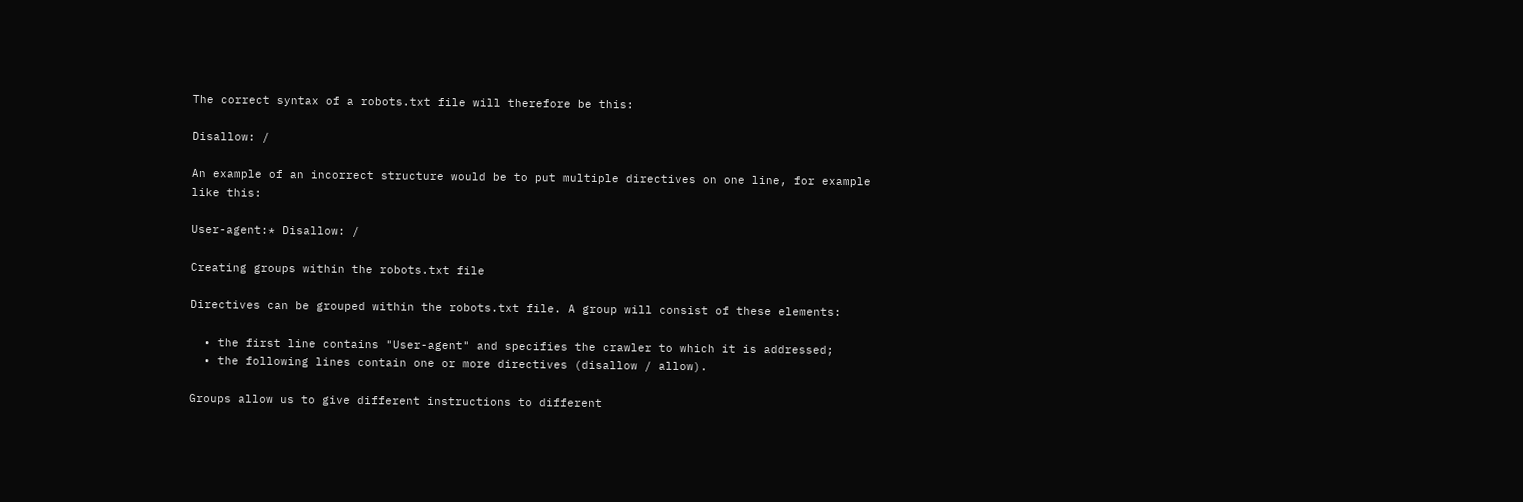The correct syntax of a robots.txt file will therefore be this:

Disallow: /

An example of an incorrect structure would be to put multiple directives on one line, for example like this:

User-agent:* Disallow: /

Creating groups within the robots.txt file

Directives can be grouped within the robots.txt file. A group will consist of these elements:

  • the first line contains "User-agent" and specifies the crawler to which it is addressed;
  • the following lines contain one or more directives (disallow / allow).

Groups allow us to give different instructions to different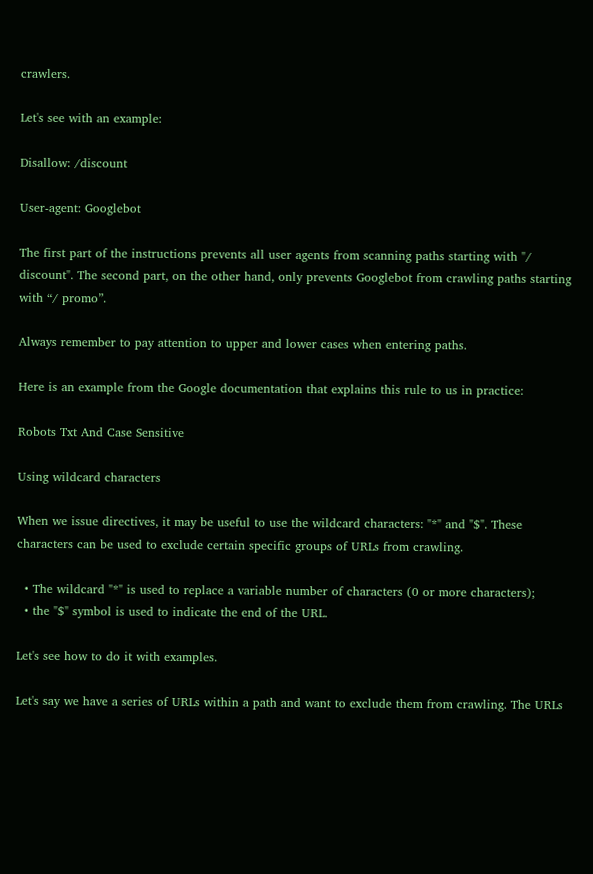crawlers.

Let's see with an example:

Disallow: /discount

User-agent: Googlebot

The first part of the instructions prevents all user agents from scanning paths starting with "/ discount". The second part, on the other hand, only prevents Googlebot from crawling paths starting with “/ promo”.

Always remember to pay attention to upper and lower cases when entering paths.

Here is an example from the Google documentation that explains this rule to us in practice:

Robots Txt And Case Sensitive

Using wildcard characters

When we issue directives, it may be useful to use the wildcard characters: "*" and "$". These characters can be used to exclude certain specific groups of URLs from crawling.

  • The wildcard "*" is used to replace a variable number of characters (0 or more characters);
  • the "$" symbol is used to indicate the end of the URL.

Let's see how to do it with examples.

Let's say we have a series of URLs within a path and want to exclude them from crawling. The URLs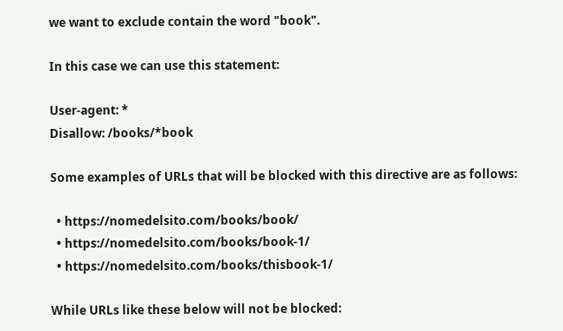we want to exclude contain the word "book".

In this case we can use this statement:

User-agent: *
Disallow: /books/*book

Some examples of URLs that will be blocked with this directive are as follows:

  • https://nomedelsito.com/books/book/
  • https://nomedelsito.com/books/book-1/
  • https://nomedelsito.com/books/thisbook-1/

While URLs like these below will not be blocked: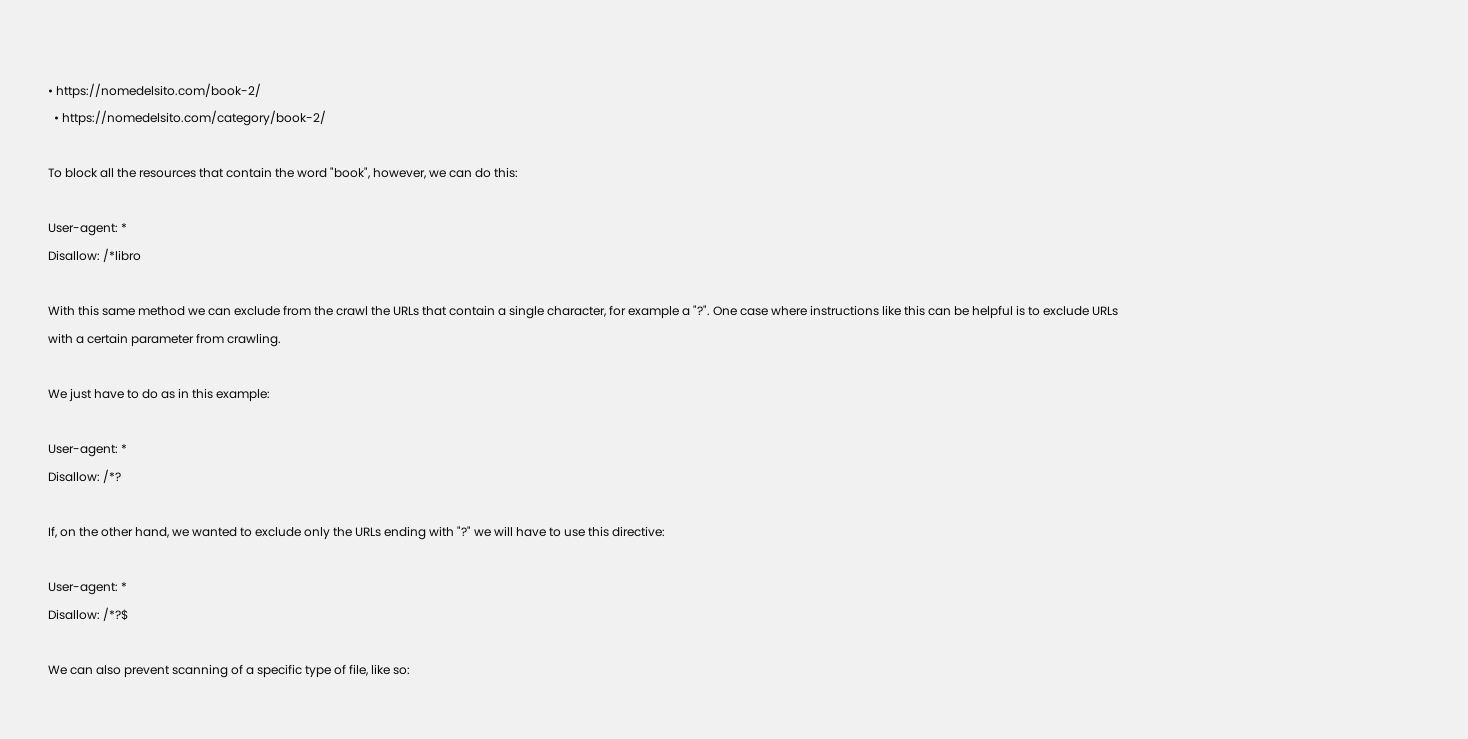• https://nomedelsito.com/book-2/
  • https://nomedelsito.com/category/book-2/

To block all the resources that contain the word "book", however, we can do this:

User-agent: *
Disallow: /*libro

With this same method we can exclude from the crawl the URLs that contain a single character, for example a "?". One case where instructions like this can be helpful is to exclude URLs with a certain parameter from crawling.

We just have to do as in this example:

User-agent: *
Disallow: /*?

If, on the other hand, we wanted to exclude only the URLs ending with "?" we will have to use this directive:

User-agent: *
Disallow: /*?$

We can also prevent scanning of a specific type of file, like so: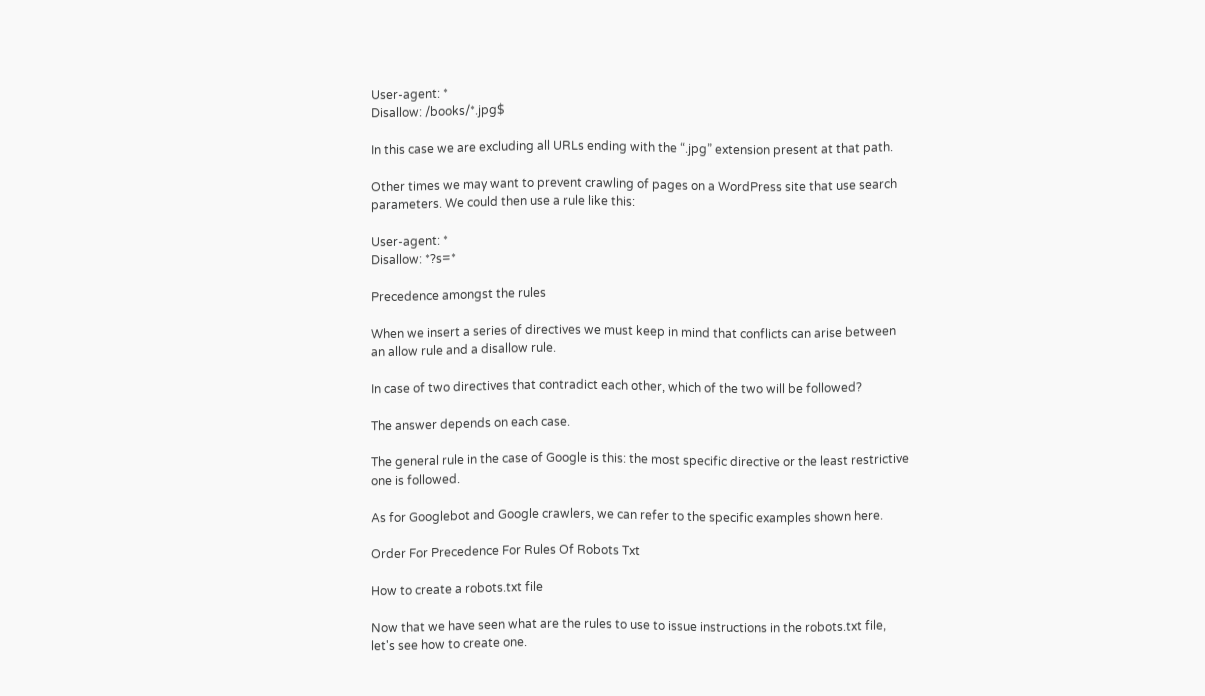User-agent: *
Disallow: /books/*.jpg$

In this case we are excluding all URLs ending with the “.jpg” extension present at that path.

Other times we may want to prevent crawling of pages on a WordPress site that use search parameters. We could then use a rule like this:

User-agent: *
Disallow: *?s=*

Precedence amongst the rules

When we insert a series of directives we must keep in mind that conflicts can arise between an allow rule and a disallow rule.

In case of two directives that contradict each other, which of the two will be followed?

The answer depends on each case.

The general rule in the case of Google is this: the most specific directive or the least restrictive one is followed.

As for Googlebot and Google crawlers, we can refer to the specific examples shown here.

Order For Precedence For Rules Of Robots Txt

How to create a robots.txt file

Now that we have seen what are the rules to use to issue instructions in the robots.txt file, let's see how to create one.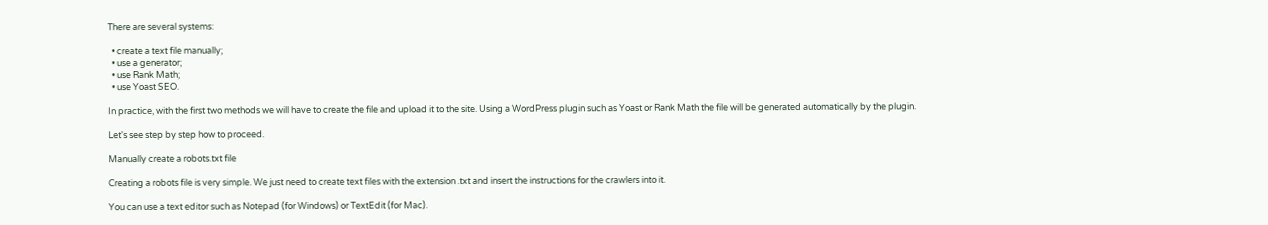There are several systems:

  • create a text file manually;
  • use a generator;
  • use Rank Math;
  • use Yoast SEO.

In practice, with the first two methods we will have to create the file and upload it to the site. Using a WordPress plugin such as Yoast or Rank Math the file will be generated automatically by the plugin.

Let's see step by step how to proceed.

Manually create a robots.txt file

Creating a robots file is very simple. We just need to create text files with the extension .txt and insert the instructions for the crawlers into it.

You can use a text editor such as Notepad (for Windows) or TextEdit (for Mac).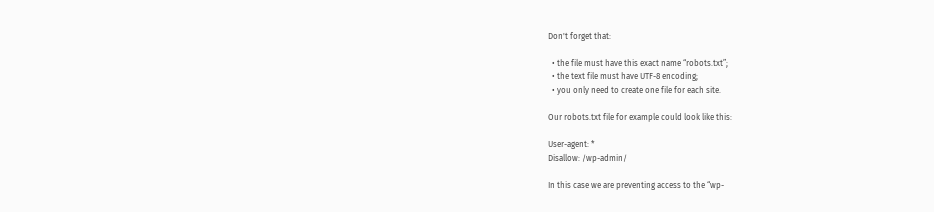Don't forget that:

  • the file must have this exact name “robots.txt”;
  • the text file must have UTF-8 encoding;
  • you only need to create one file for each site.

Our robots.txt file for example could look like this:

User-agent: *
Disallow: /wp-admin/

In this case we are preventing access to the “wp-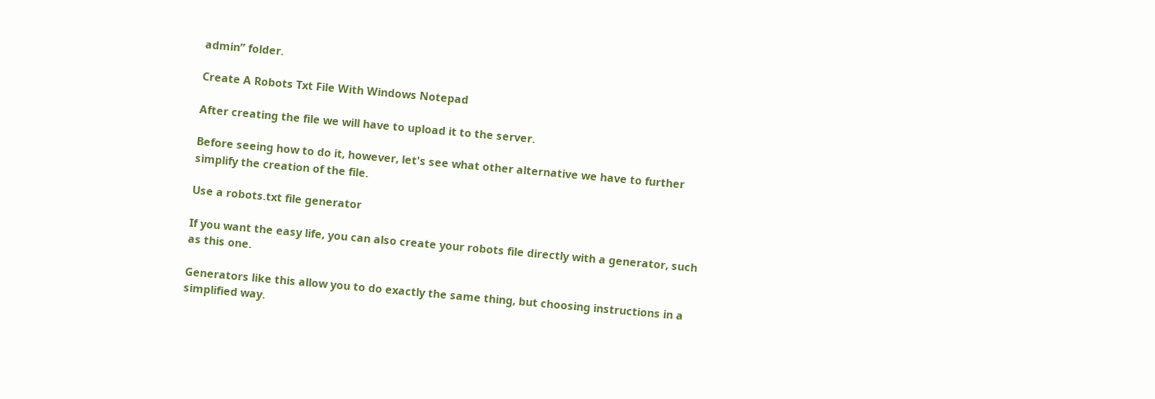admin” folder.

Create A Robots Txt File With Windows Notepad

After creating the file we will have to upload it to the server.

Before seeing how to do it, however, let's see what other alternative we have to further simplify the creation of the file.

Use a robots.txt file generator

If you want the easy life, you can also create your robots file directly with a generator, such as this one.

Generators like this allow you to do exactly the same thing, but choosing instructions in a simplified way.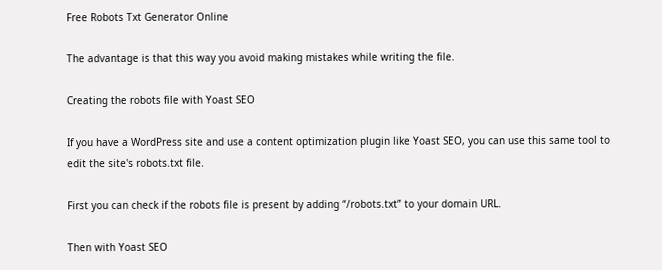Free Robots Txt Generator Online

The advantage is that this way you avoid making mistakes while writing the file.

Creating the robots file with Yoast SEO

If you have a WordPress site and use a content optimization plugin like Yoast SEO, you can use this same tool to edit the site's robots.txt file.

First you can check if the robots file is present by adding “/robots.txt” to your domain URL.

Then with Yoast SEO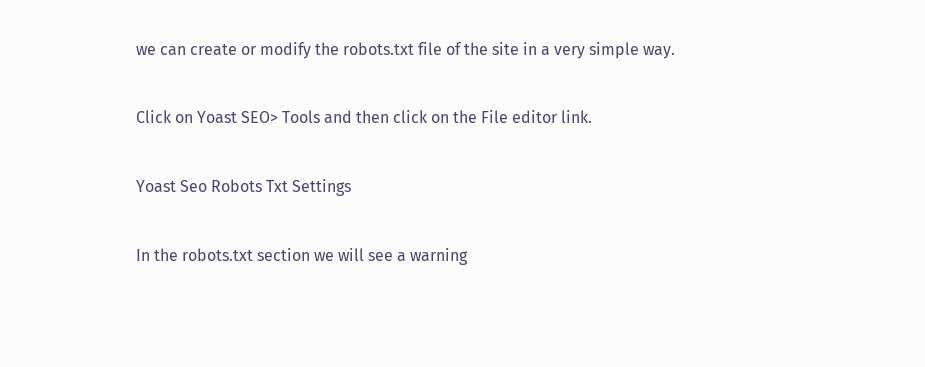we can create or modify the robots.txt file of the site in a very simple way.

Click on Yoast SEO> Tools and then click on the File editor link.

Yoast Seo Robots Txt Settings

In the robots.txt section we will see a warning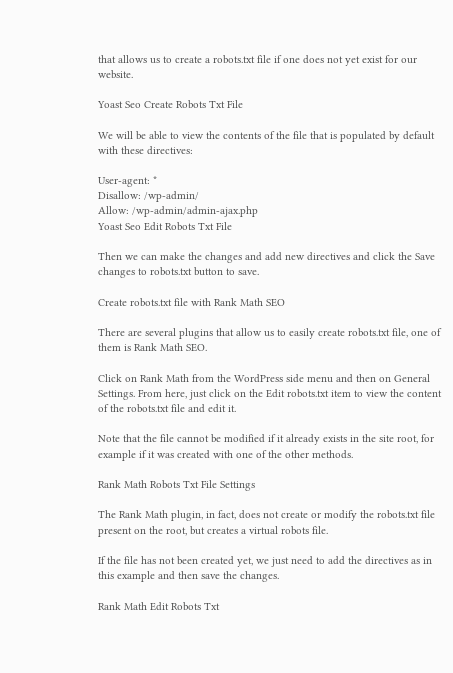that allows us to create a robots.txt file if one does not yet exist for our website.

Yoast Seo Create Robots Txt File

We will be able to view the contents of the file that is populated by default with these directives:

User-agent: *
Disallow: /wp-admin/
Allow: /wp-admin/admin-ajax.php
Yoast Seo Edit Robots Txt File

Then we can make the changes and add new directives and click the Save changes to robots.txt button to save.

Create robots.txt file with Rank Math SEO

There are several plugins that allow us to easily create robots.txt file, one of them is Rank Math SEO.

Click on Rank Math from the WordPress side menu and then on General Settings. From here, just click on the Edit robots.txt item to view the content of the robots.txt file and edit it.

Note that the file cannot be modified if it already exists in the site root, for example if it was created with one of the other methods.

Rank Math Robots Txt File Settings

The Rank Math plugin, in fact, does not create or modify the robots.txt file present on the root, but creates a virtual robots file.

If the file has not been created yet, we just need to add the directives as in this example and then save the changes.

Rank Math Edit Robots Txt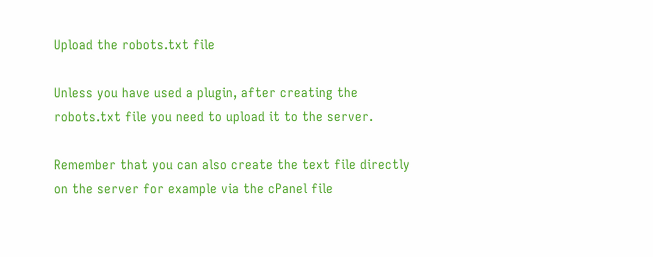Upload the robots.txt file

Unless you have used a plugin, after creating the robots.txt file you need to upload it to the server.

Remember that you can also create the text file directly on the server for example via the cPanel file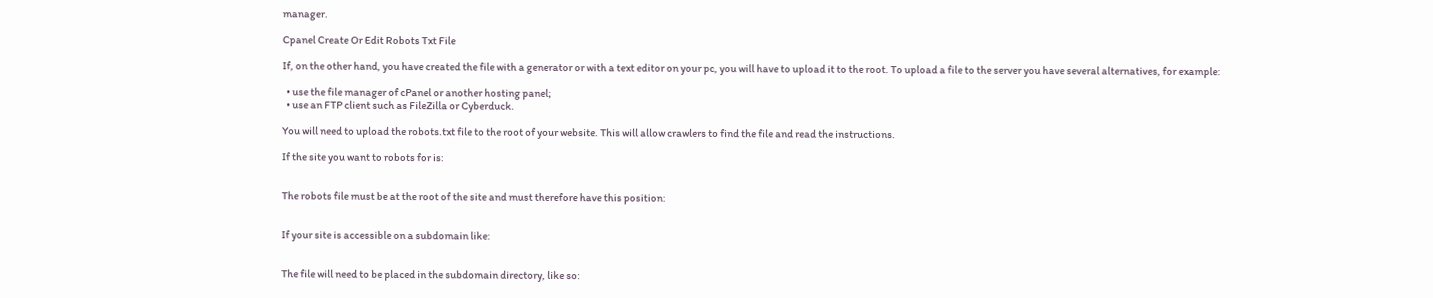manager.

Cpanel Create Or Edit Robots Txt File

If, on the other hand, you have created the file with a generator or with a text editor on your pc, you will have to upload it to the root. To upload a file to the server you have several alternatives, for example:

  • use the file manager of cPanel or another hosting panel;
  • use an FTP client such as FileZilla or Cyberduck.

You will need to upload the robots.txt file to the root of your website. This will allow crawlers to find the file and read the instructions.

If the site you want to robots for is:


The robots file must be at the root of the site and must therefore have this position:


If your site is accessible on a subdomain like:


The file will need to be placed in the subdomain directory, like so: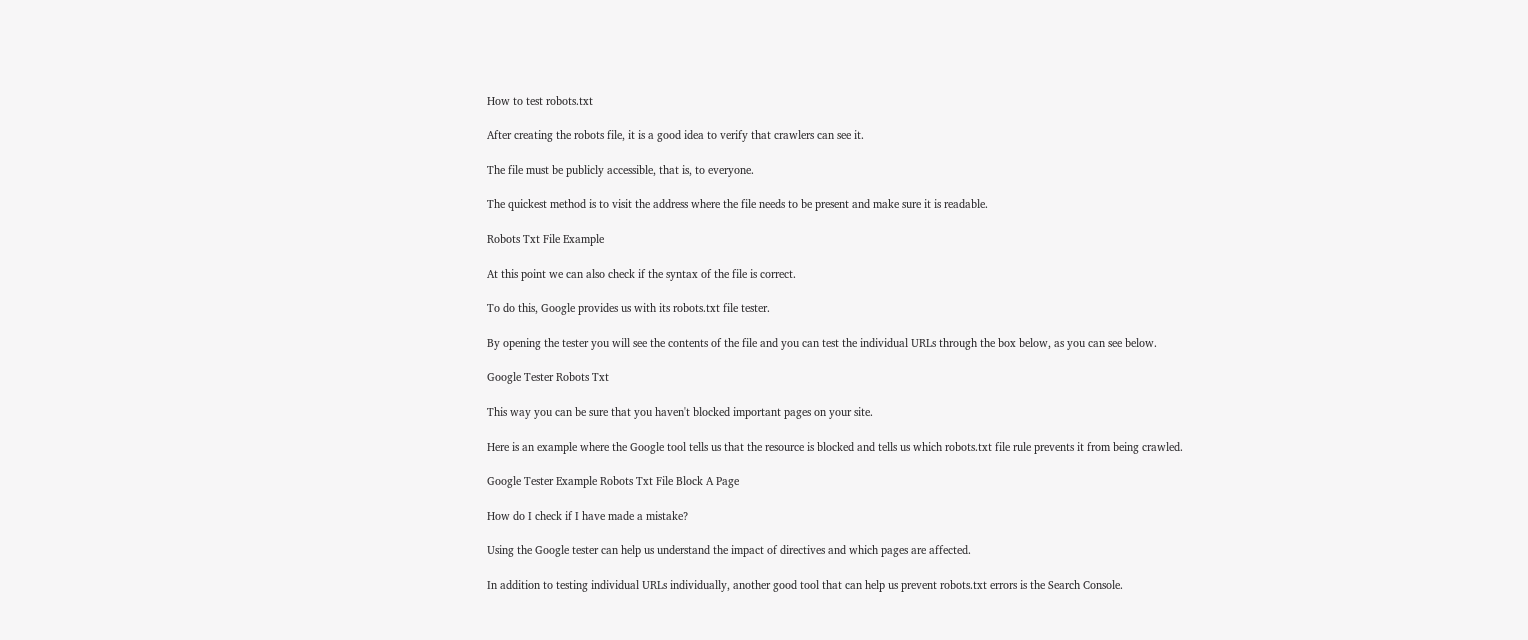How to test robots.txt

After creating the robots file, it is a good idea to verify that crawlers can see it.

The file must be publicly accessible, that is, to everyone.

The quickest method is to visit the address where the file needs to be present and make sure it is readable.

Robots Txt File Example

At this point we can also check if the syntax of the file is correct.

To do this, Google provides us with its robots.txt file tester.

By opening the tester you will see the contents of the file and you can test the individual URLs through the box below, as you can see below.

Google Tester Robots Txt

This way you can be sure that you haven't blocked important pages on your site.

Here is an example where the Google tool tells us that the resource is blocked and tells us which robots.txt file rule prevents it from being crawled.

Google Tester Example Robots Txt File Block A Page

How do I check if I have made a mistake?

Using the Google tester can help us understand the impact of directives and which pages are affected.

In addition to testing individual URLs individually, another good tool that can help us prevent robots.txt errors is the Search Console.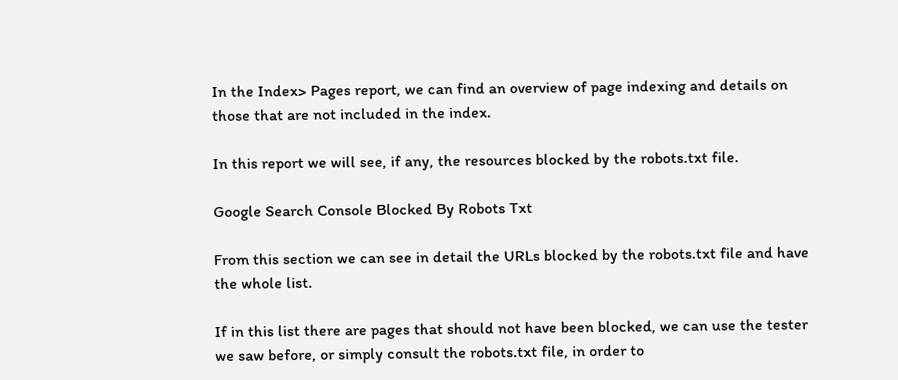In the Index> Pages report, we can find an overview of page indexing and details on those that are not included in the index.

In this report we will see, if any, the resources blocked by the robots.txt file.

Google Search Console Blocked By Robots Txt

From this section we can see in detail the URLs blocked by the robots.txt file and have the whole list.

If in this list there are pages that should not have been blocked, we can use the tester we saw before, or simply consult the robots.txt file, in order to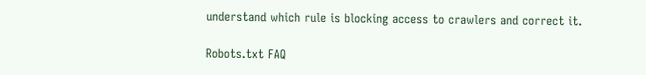understand which rule is blocking access to crawlers and correct it.

Robots.txt FAQ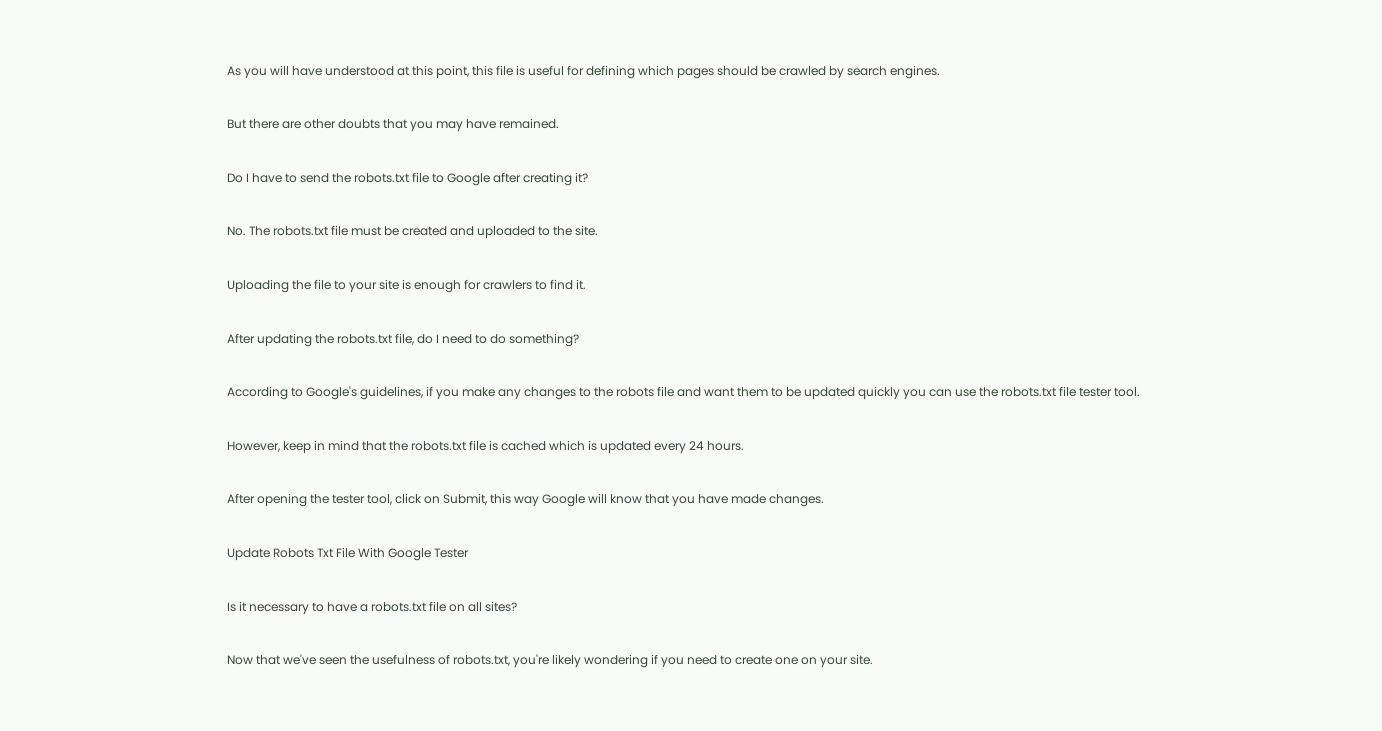As you will have understood at this point, this file is useful for defining which pages should be crawled by search engines.

But there are other doubts that you may have remained.

Do I have to send the robots.txt file to Google after creating it?

No. The robots.txt file must be created and uploaded to the site.

Uploading the file to your site is enough for crawlers to find it.

After updating the robots.txt file, do I need to do something?

According to Google's guidelines, if you make any changes to the robots file and want them to be updated quickly you can use the robots.txt file tester tool.

However, keep in mind that the robots.txt file is cached which is updated every 24 hours.

After opening the tester tool, click on Submit, this way Google will know that you have made changes.

Update Robots Txt File With Google Tester

Is it necessary to have a robots.txt file on all sites?

Now that we've seen the usefulness of robots.txt, you're likely wondering if you need to create one on your site.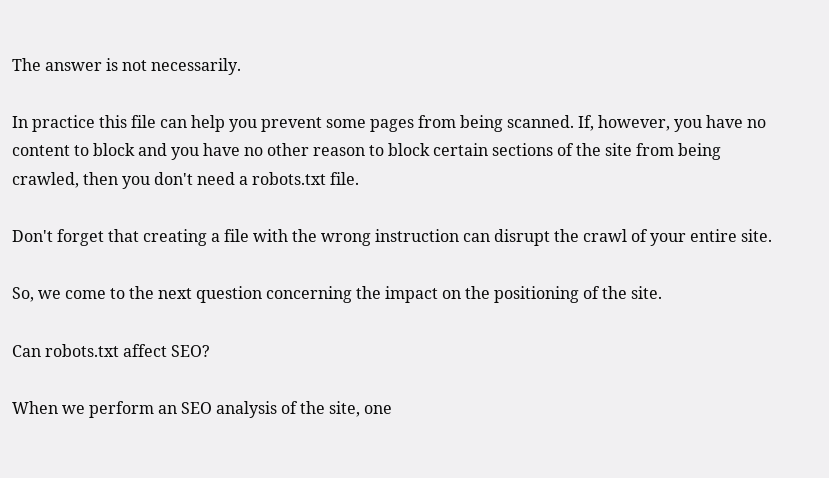The answer is not necessarily.

In practice this file can help you prevent some pages from being scanned. If, however, you have no content to block and you have no other reason to block certain sections of the site from being crawled, then you don't need a robots.txt file.

Don't forget that creating a file with the wrong instruction can disrupt the crawl of your entire site.

So, we come to the next question concerning the impact on the positioning of the site.

Can robots.txt affect SEO?

When we perform an SEO analysis of the site, one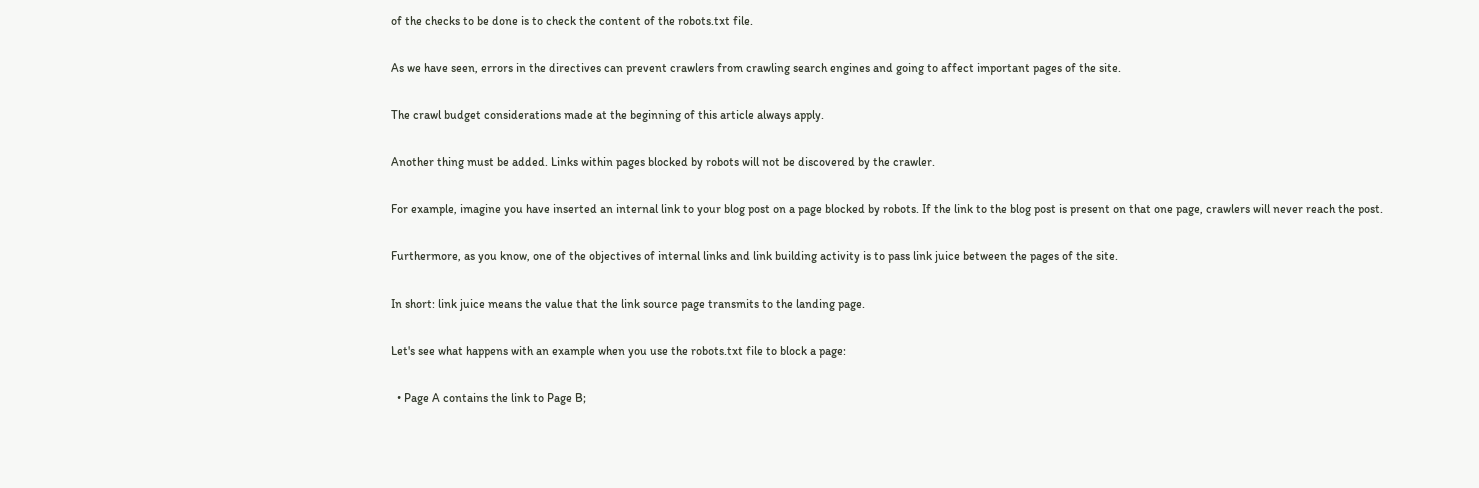of the checks to be done is to check the content of the robots.txt file.

As we have seen, errors in the directives can prevent crawlers from crawling search engines and going to affect important pages of the site.

The crawl budget considerations made at the beginning of this article always apply.

Another thing must be added. Links within pages blocked by robots will not be discovered by the crawler.

For example, imagine you have inserted an internal link to your blog post on a page blocked by robots. If the link to the blog post is present on that one page, crawlers will never reach the post.

Furthermore, as you know, one of the objectives of internal links and link building activity is to pass link juice between the pages of the site.

In short: link juice means the value that the link source page transmits to the landing page.

Let's see what happens with an example when you use the robots.txt file to block a page:

  • Page A contains the link to Page B;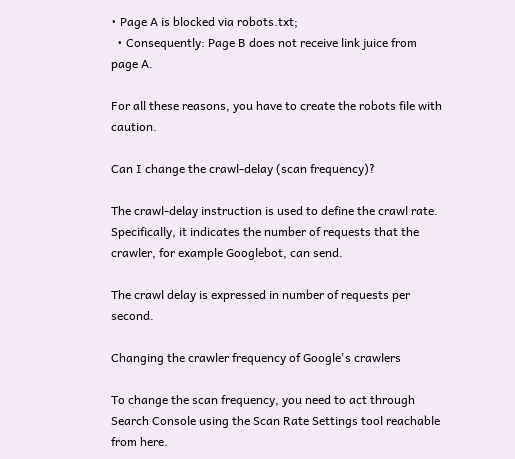• Page A is blocked via robots.txt;
  • Consequently: Page B does not receive link juice from page A.

For all these reasons, you have to create the robots file with caution.

Can I change the crawl-delay (scan frequency)?

The crawl-delay instruction is used to define the crawl rate. Specifically, it indicates the number of requests that the crawler, for example Googlebot, can send.

The crawl delay is expressed in number of requests per second.

Changing the crawler frequency of Google's crawlers

To change the scan frequency, you need to act through Search Console using the Scan Rate Settings tool reachable from here.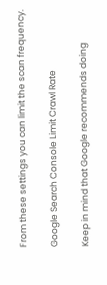From these settings you can limit the scan frequency.

Google Search Console Limit Crawl Rate

Keep in mind that Google recommends doing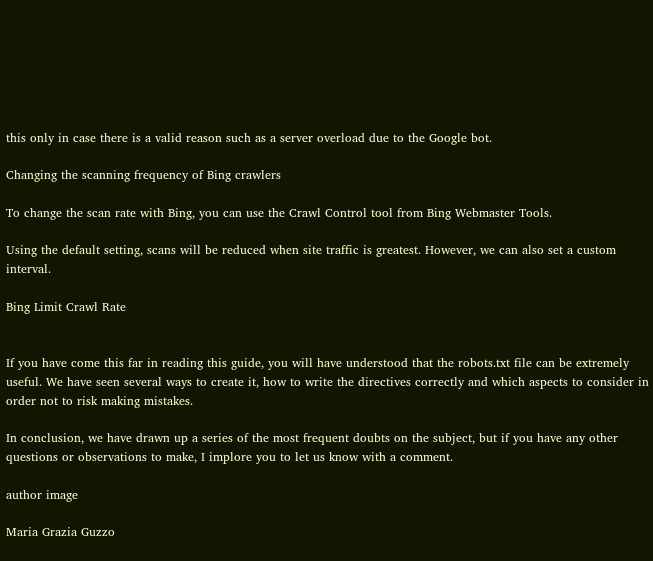this only in case there is a valid reason such as a server overload due to the Google bot.

Changing the scanning frequency of Bing crawlers

To change the scan rate with Bing, you can use the Crawl Control tool from Bing Webmaster Tools.

Using the default setting, scans will be reduced when site traffic is greatest. However, we can also set a custom interval.

Bing Limit Crawl Rate


If you have come this far in reading this guide, you will have understood that the robots.txt file can be extremely useful. We have seen several ways to create it, how to write the directives correctly and which aspects to consider in order not to risk making mistakes.

In conclusion, we have drawn up a series of the most frequent doubts on the subject, but if you have any other questions or observations to make, I implore you to let us know with a comment.

author image

Maria Grazia Guzzo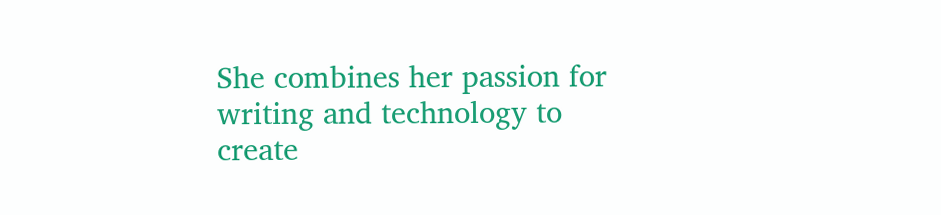She combines her passion for writing and technology to create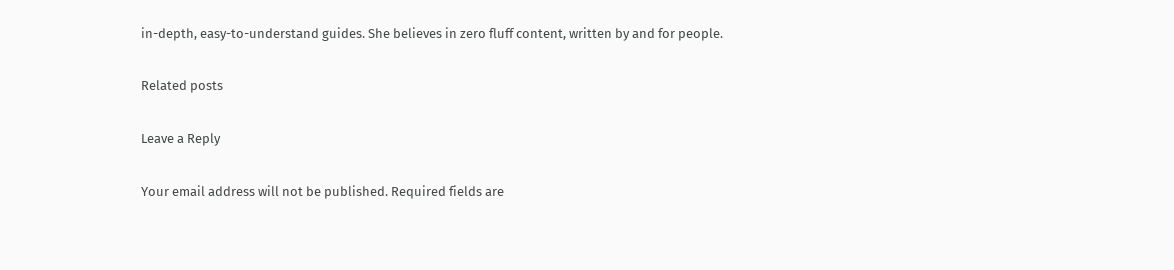in-depth, easy-to-understand guides. She believes in zero fluff content, written by and for people.

Related posts

Leave a Reply

Your email address will not be published. Required fields are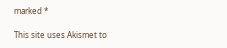marked *

This site uses Akismet to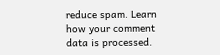reduce spam. Learn how your comment data is processed.